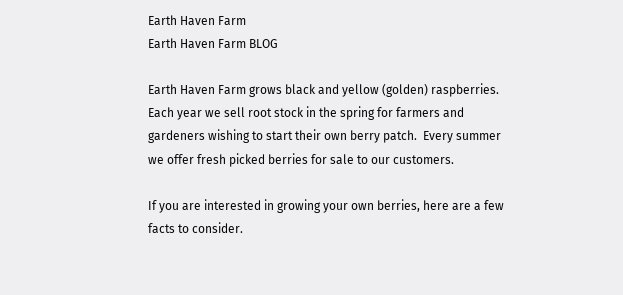Earth Haven Farm
Earth Haven Farm BLOG

Earth Haven Farm grows black and yellow (golden) raspberries.  Each year we sell root stock in the spring for farmers and gardeners wishing to start their own berry patch.  Every summer we offer fresh picked berries for sale to our customers.

If you are interested in growing your own berries, here are a few facts to consider.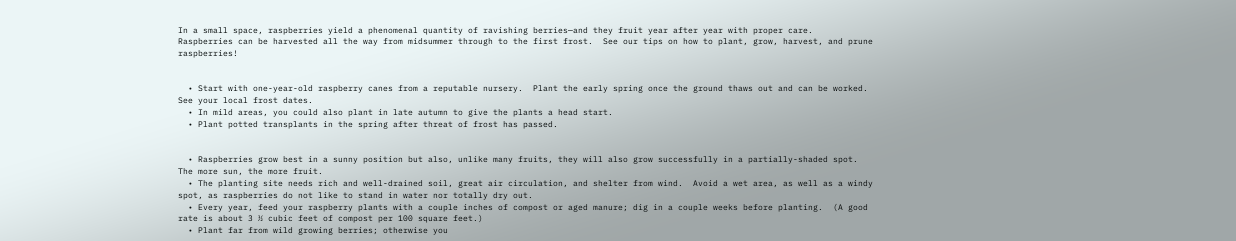In a small space, raspberries yield a phenomenal quantity of ravishing berries—and they fruit year after year with proper care.  Raspberries can be harvested all the way from midsummer through to the first frost.  See our tips on how to plant, grow, harvest, and prune raspberries!


  • Start with one-year-old raspberry canes from a reputable nursery.  Plant the early spring once the ground thaws out and can be worked.  See your local frost dates.
  • In mild areas, you could also plant in late autumn to give the plants a head start.
  • Plant potted transplants in the spring after threat of frost has passed.


  • Raspberries grow best in a sunny position but also, unlike many fruits, they will also grow successfully in a partially-shaded spot.  The more sun, the more fruit.
  • The planting site needs rich and well-drained soil, great air circulation, and shelter from wind.  Avoid a wet area, as well as a windy spot, as raspberries do not like to stand in water nor totally dry out.
  • Every year, feed your raspberry plants with a couple inches of compost or aged manure; dig in a couple weeks before planting.  (A good rate is about 3 ½ cubic feet of compost per 100 square feet.)
  • Plant far from wild growing berries; otherwise you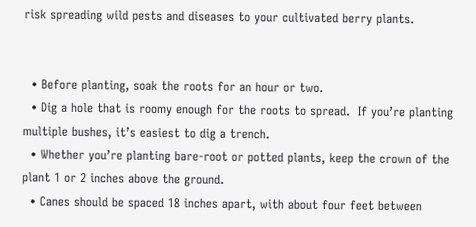risk spreading wild pests and diseases to your cultivated berry plants.


  • Before planting, soak the roots for an hour or two.
  • Dig a hole that is roomy enough for the roots to spread.  If you’re planting multiple bushes, it’s easiest to dig a trench.
  • Whether you’re planting bare-root or potted plants, keep the crown of the plant 1 or 2 inches above the ground.
  • Canes should be spaced 18 inches apart, with about four feet between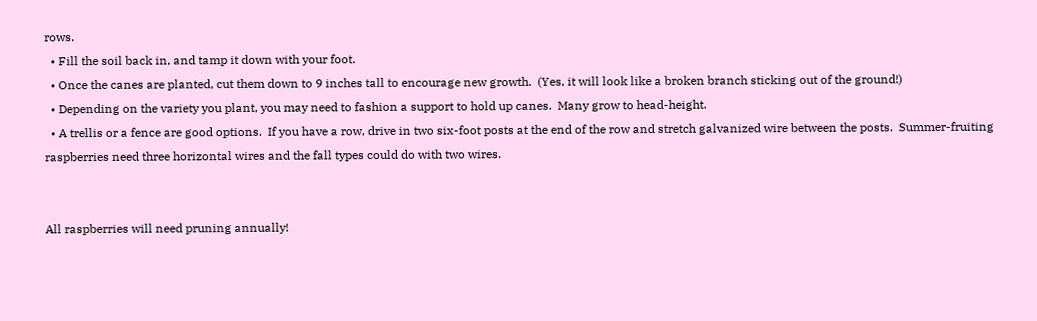rows.
  • Fill the soil back in, and tamp it down with your foot.
  • Once the canes are planted, cut them down to 9 inches tall to encourage new growth.  (Yes, it will look like a broken branch sticking out of the ground!)
  • Depending on the variety you plant, you may need to fashion a support to hold up canes.  Many grow to head-height.
  • A trellis or a fence are good options.  If you have a row, drive in two six-foot posts at the end of the row and stretch galvanized wire between the posts.  Summer-fruiting raspberries need three horizontal wires and the fall types could do with two wires.


All raspberries will need pruning annually!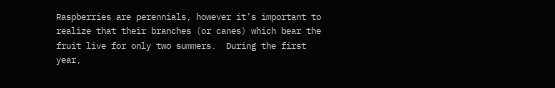Raspberries are perennials, however it’s important to realize that their branches (or canes) which bear the fruit live for only two summers.  During the first year,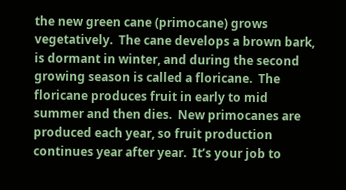the new green cane (primocane) grows vegetatively.  The cane develops a brown bark, is dormant in winter, and during the second growing season is called a floricane.  The floricane produces fruit in early to mid summer and then dies.  New primocanes are produced each year, so fruit production continues year after year.  It’s your job to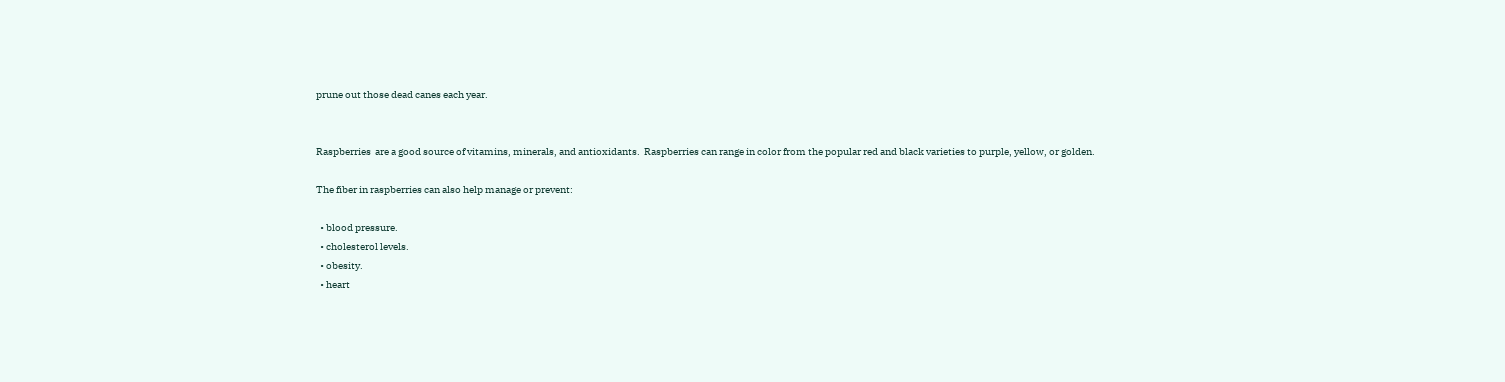prune out those dead canes each year.


Raspberries  are a good source of vitamins, minerals, and antioxidants.  Raspberries can range in color from the popular red and black varieties to purple, yellow, or golden.

The fiber in raspberries can also help manage or prevent:

  • blood pressure.
  • cholesterol levels.
  • obesity.
  • heart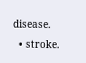disease.
  • stroke.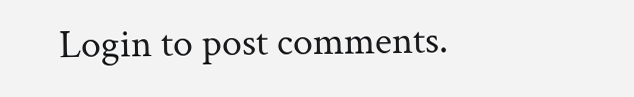Login to post comments.